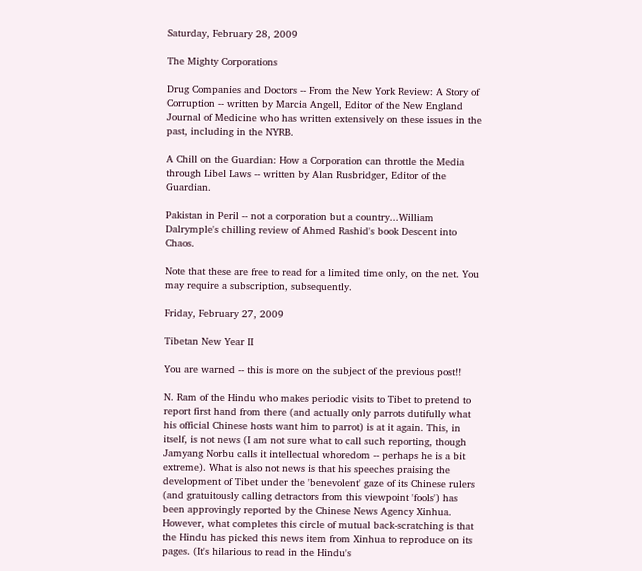Saturday, February 28, 2009

The Mighty Corporations

Drug Companies and Doctors -- From the New York Review: A Story of Corruption -- written by Marcia Angell, Editor of the New England Journal of Medicine who has written extensively on these issues in the past, including in the NYRB.

A Chill on the Guardian: How a Corporation can throttle the Media through Libel Laws -- written by Alan Rusbridger, Editor of the Guardian.

Pakistan in Peril -- not a corporation but a country...William Dalrymple's chilling review of Ahmed Rashid's book Descent into Chaos.

Note that these are free to read for a limited time only, on the net. You may require a subscription, subsequently.

Friday, February 27, 2009

Tibetan New Year II

You are warned -- this is more on the subject of the previous post!!

N. Ram of the Hindu who makes periodic visits to Tibet to pretend to report first hand from there (and actually only parrots dutifully what his official Chinese hosts want him to parrot) is at it again. This, in itself, is not news (I am not sure what to call such reporting, though Jamyang Norbu calls it intellectual whoredom -- perhaps he is a bit extreme). What is also not news is that his speeches praising the development of Tibet under the 'benevolent' gaze of its Chinese rulers (and gratuitously calling detractors from this viewpoint 'fools') has been approvingly reported by the Chinese News Agency Xinhua. However, what completes this circle of mutual back-scratching is that the Hindu has picked this news item from Xinhua to reproduce on its pages. (It's hilarious to read in the Hindu's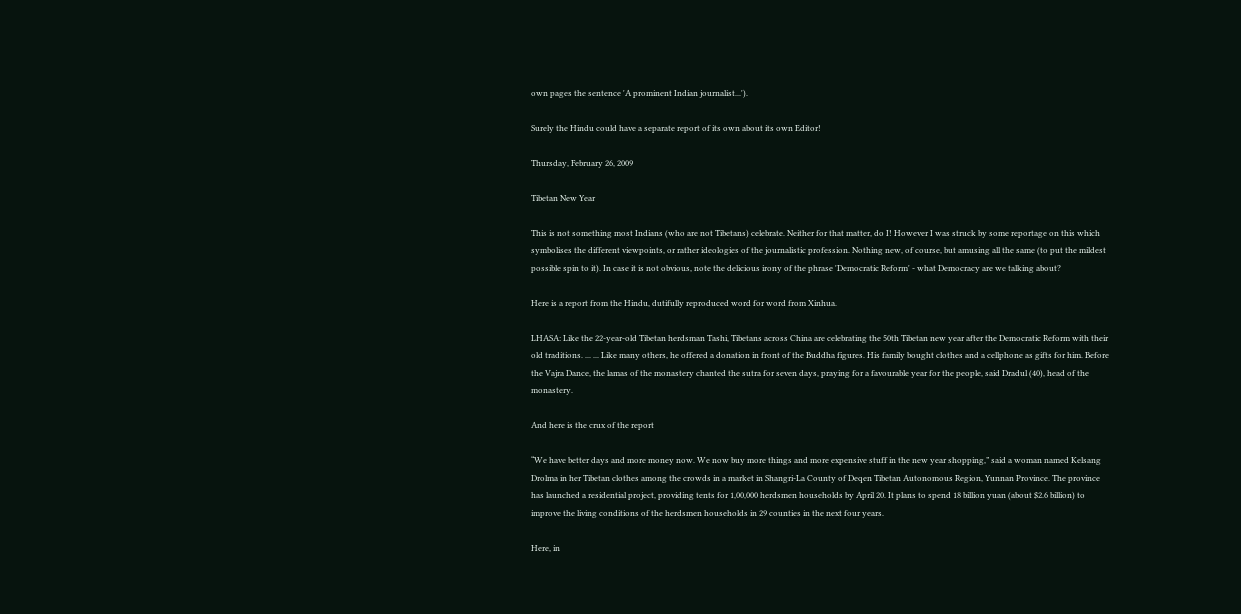own pages the sentence 'A prominent Indian journalist...').

Surely the Hindu could have a separate report of its own about its own Editor!

Thursday, February 26, 2009

Tibetan New Year

This is not something most Indians (who are not Tibetans) celebrate. Neither for that matter, do I! However I was struck by some reportage on this which symbolises the different viewpoints, or rather ideologies of the journalistic profession. Nothing new, of course, but amusing all the same (to put the mildest possible spin to it). In case it is not obvious, note the delicious irony of the phrase 'Democratic Reform' - what Democracy are we talking about?

Here is a report from the Hindu, dutifully reproduced word for word from Xinhua.

LHASA: Like the 22-year-old Tibetan herdsman Tashi, Tibetans across China are celebrating the 50th Tibetan new year after the Democratic Reform with their old traditions. ... ... Like many others, he offered a donation in front of the Buddha figures. His family bought clothes and a cellphone as gifts for him. Before the Vajra Dance, the lamas of the monastery chanted the sutra for seven days, praying for a favourable year for the people, said Dradul (40), head of the monastery.

And here is the crux of the report

“We have better days and more money now. We now buy more things and more expensive stuff in the new year shopping,” said a woman named Kelsang Drolma in her Tibetan clothes among the crowds in a market in Shangri-La County of Deqen Tibetan Autonomous Region, Yunnan Province. The province has launched a residential project, providing tents for 1,00,000 herdsmen households by April 20. It plans to spend 18 billion yuan (about $2.6 billion) to improve the living conditions of the herdsmen households in 29 counties in the next four years.

Here, in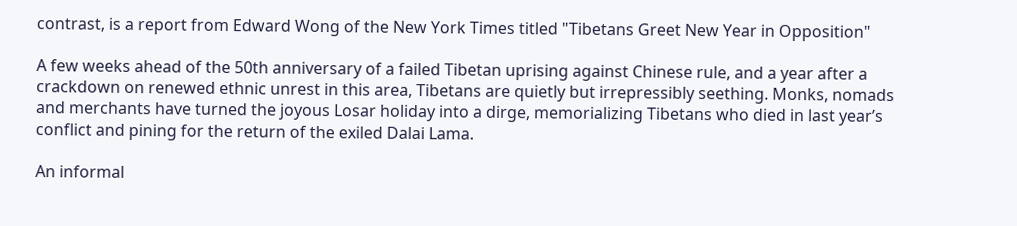contrast, is a report from Edward Wong of the New York Times titled "Tibetans Greet New Year in Opposition"

A few weeks ahead of the 50th anniversary of a failed Tibetan uprising against Chinese rule, and a year after a crackdown on renewed ethnic unrest in this area, Tibetans are quietly but irrepressibly seething. Monks, nomads and merchants have turned the joyous Losar holiday into a dirge, memorializing Tibetans who died in last year’s conflict and pining for the return of the exiled Dalai Lama.

An informal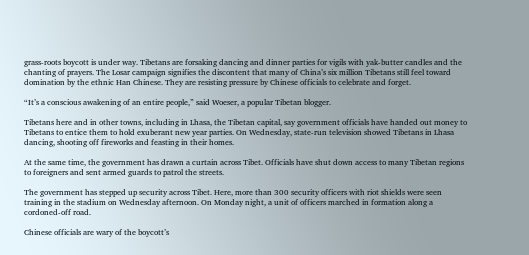grass-roots boycott is under way. Tibetans are forsaking dancing and dinner parties for vigils with yak-butter candles and the chanting of prayers. The Losar campaign signifies the discontent that many of China’s six million Tibetans still feel toward domination by the ethnic Han Chinese. They are resisting pressure by Chinese officials to celebrate and forget.

“It’s a conscious awakening of an entire people,” said Woeser, a popular Tibetan blogger.

Tibetans here and in other towns, including in Lhasa, the Tibetan capital, say government officials have handed out money to Tibetans to entice them to hold exuberant new year parties. On Wednesday, state-run television showed Tibetans in Lhasa dancing, shooting off fireworks and feasting in their homes.

At the same time, the government has drawn a curtain across Tibet. Officials have shut down access to many Tibetan regions to foreigners and sent armed guards to patrol the streets.

The government has stepped up security across Tibet. Here, more than 300 security officers with riot shields were seen training in the stadium on Wednesday afternoon. On Monday night, a unit of officers marched in formation along a cordoned-off road.

Chinese officials are wary of the boycott’s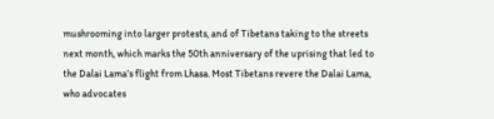mushrooming into larger protests, and of Tibetans taking to the streets next month, which marks the 50th anniversary of the uprising that led to the Dalai Lama’s flight from Lhasa. Most Tibetans revere the Dalai Lama, who advocates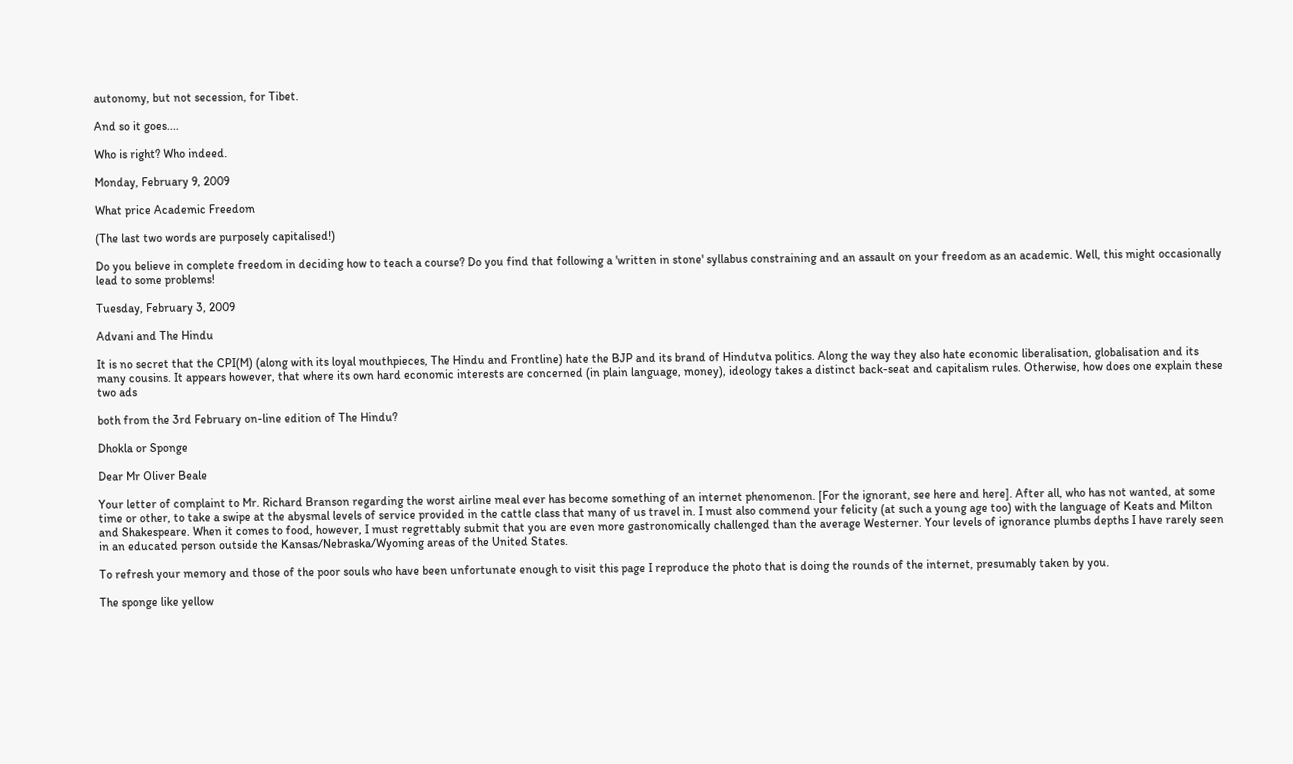autonomy, but not secession, for Tibet.

And so it goes....

Who is right? Who indeed.

Monday, February 9, 2009

What price Academic Freedom

(The last two words are purposely capitalised!)

Do you believe in complete freedom in deciding how to teach a course? Do you find that following a 'written in stone' syllabus constraining and an assault on your freedom as an academic. Well, this might occasionally lead to some problems!

Tuesday, February 3, 2009

Advani and The Hindu

It is no secret that the CPI(M) (along with its loyal mouthpieces, The Hindu and Frontline) hate the BJP and its brand of Hindutva politics. Along the way they also hate economic liberalisation, globalisation and its many cousins. It appears however, that where its own hard economic interests are concerned (in plain language, money), ideology takes a distinct back-seat and capitalism rules. Otherwise, how does one explain these two ads

both from the 3rd February on-line edition of The Hindu?

Dhokla or Sponge

Dear Mr Oliver Beale

Your letter of complaint to Mr. Richard Branson regarding the worst airline meal ever has become something of an internet phenomenon. [For the ignorant, see here and here]. After all, who has not wanted, at some time or other, to take a swipe at the abysmal levels of service provided in the cattle class that many of us travel in. I must also commend your felicity (at such a young age too) with the language of Keats and Milton and Shakespeare. When it comes to food, however, I must regrettably submit that you are even more gastronomically challenged than the average Westerner. Your levels of ignorance plumbs depths I have rarely seen in an educated person outside the Kansas/Nebraska/Wyoming areas of the United States.

To refresh your memory and those of the poor souls who have been unfortunate enough to visit this page I reproduce the photo that is doing the rounds of the internet, presumably taken by you.

The sponge like yellow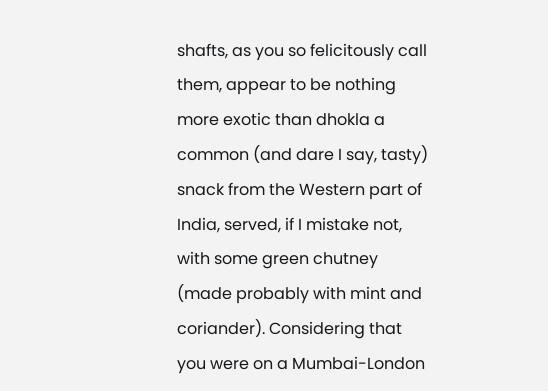shafts, as you so felicitously call them, appear to be nothing more exotic than dhokla a common (and dare I say, tasty) snack from the Western part of India, served, if I mistake not, with some green chutney (made probably with mint and coriander). Considering that you were on a Mumbai-London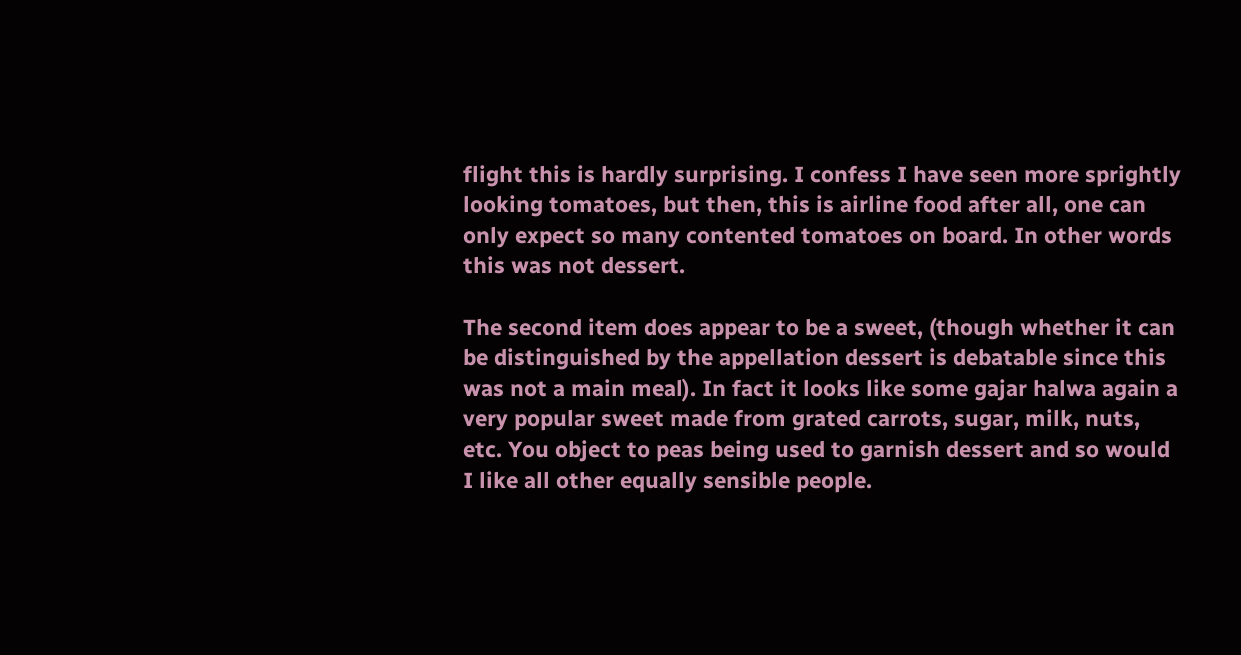flight this is hardly surprising. I confess I have seen more sprightly looking tomatoes, but then, this is airline food after all, one can only expect so many contented tomatoes on board. In other words this was not dessert.

The second item does appear to be a sweet, (though whether it can be distinguished by the appellation dessert is debatable since this was not a main meal). In fact it looks like some gajar halwa again a very popular sweet made from grated carrots, sugar, milk, nuts, etc. You object to peas being used to garnish dessert and so would I like all other equally sensible people.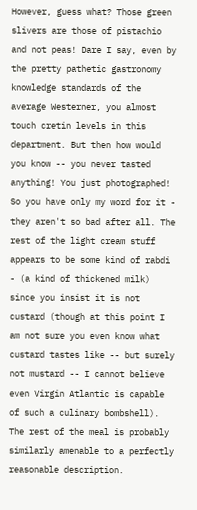However, guess what? Those green slivers are those of pistachio and not peas! Dare I say, even by the pretty pathetic gastronomy knowledge standards of the average Westerner, you almost touch cretin levels in this department. But then how would you know -- you never tasted anything! You just photographed! So you have only my word for it - they aren't so bad after all. The rest of the light cream stuff appears to be some kind of rabdi - (a kind of thickened milk) since you insist it is not custard (though at this point I am not sure you even know what custard tastes like -- but surely not mustard -- I cannot believe even Virgin Atlantic is capable of such a culinary bombshell). The rest of the meal is probably similarly amenable to a perfectly reasonable description.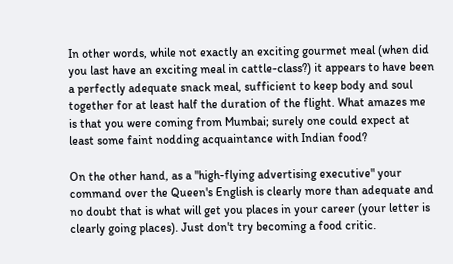In other words, while not exactly an exciting gourmet meal (when did you last have an exciting meal in cattle-class?) it appears to have been a perfectly adequate snack meal, sufficient to keep body and soul together for at least half the duration of the flight. What amazes me is that you were coming from Mumbai; surely one could expect at least some faint nodding acquaintance with Indian food?

On the other hand, as a "high-flying advertising executive" your command over the Queen's English is clearly more than adequate and no doubt that is what will get you places in your career (your letter is clearly going places). Just don't try becoming a food critic.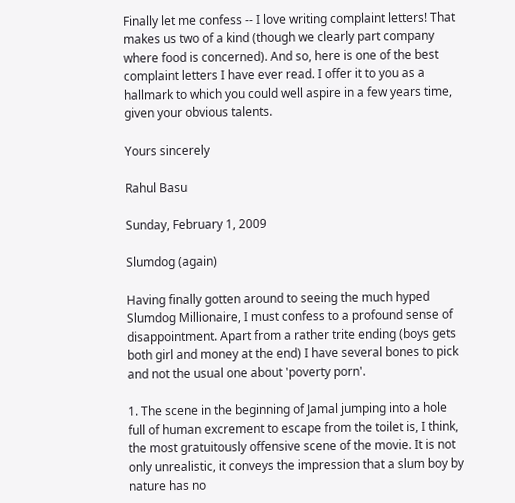Finally let me confess -- I love writing complaint letters! That makes us two of a kind (though we clearly part company where food is concerned). And so, here is one of the best complaint letters I have ever read. I offer it to you as a hallmark to which you could well aspire in a few years time, given your obvious talents.

Yours sincerely

Rahul Basu

Sunday, February 1, 2009

Slumdog (again)

Having finally gotten around to seeing the much hyped Slumdog Millionaire, I must confess to a profound sense of disappointment. Apart from a rather trite ending (boys gets both girl and money at the end) I have several bones to pick and not the usual one about 'poverty porn'.

1. The scene in the beginning of Jamal jumping into a hole full of human excrement to escape from the toilet is, I think, the most gratuitously offensive scene of the movie. It is not only unrealistic, it conveys the impression that a slum boy by nature has no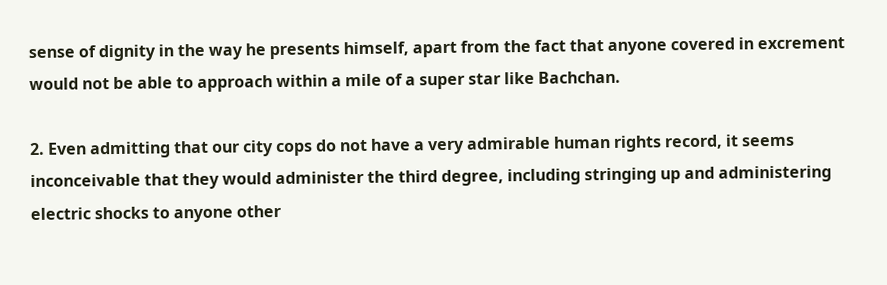sense of dignity in the way he presents himself, apart from the fact that anyone covered in excrement would not be able to approach within a mile of a super star like Bachchan.

2. Even admitting that our city cops do not have a very admirable human rights record, it seems inconceivable that they would administer the third degree, including stringing up and administering electric shocks to anyone other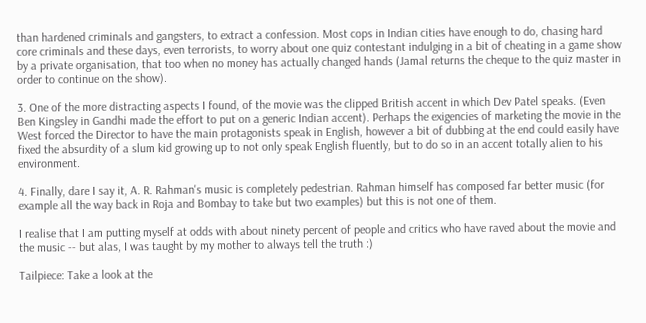than hardened criminals and gangsters, to extract a confession. Most cops in Indian cities have enough to do, chasing hard core criminals and these days, even terrorists, to worry about one quiz contestant indulging in a bit of cheating in a game show by a private organisation, that too when no money has actually changed hands (Jamal returns the cheque to the quiz master in order to continue on the show).

3. One of the more distracting aspects I found, of the movie was the clipped British accent in which Dev Patel speaks. (Even Ben Kingsley in Gandhi made the effort to put on a generic Indian accent). Perhaps the exigencies of marketing the movie in the West forced the Director to have the main protagonists speak in English, however a bit of dubbing at the end could easily have fixed the absurdity of a slum kid growing up to not only speak English fluently, but to do so in an accent totally alien to his environment.

4. Finally, dare I say it, A. R. Rahman's music is completely pedestrian. Rahman himself has composed far better music (for example all the way back in Roja and Bombay to take but two examples) but this is not one of them.

I realise that I am putting myself at odds with about ninety percent of people and critics who have raved about the movie and the music -- but alas, I was taught by my mother to always tell the truth :)

Tailpiece: Take a look at the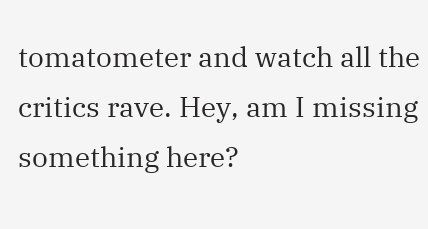tomatometer and watch all the critics rave. Hey, am I missing something here?